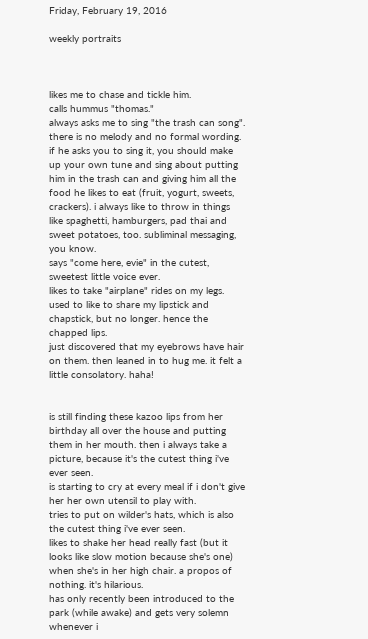Friday, February 19, 2016

weekly portraits



likes me to chase and tickle him.
calls hummus "thomas."
always asks me to sing "the trash can song". there is no melody and no formal wording. if he asks you to sing it, you should make up your own tune and sing about putting him in the trash can and giving him all the food he likes to eat (fruit, yogurt, sweets, crackers). i always like to throw in things like spaghetti, hamburgers, pad thai and sweet potatoes, too. subliminal messaging, you know.
says "come here, evie" in the cutest, sweetest little voice ever.
likes to take "airplane" rides on my legs.
used to like to share my lipstick and chapstick, but no longer. hence the chapped lips.
just discovered that my eyebrows have hair on them. then leaned in to hug me. it felt a little consolatory. haha!


is still finding these kazoo lips from her birthday all over the house and putting them in her mouth. then i always take a picture, because it's the cutest thing i've ever seen.
is starting to cry at every meal if i don't give her her own utensil to play with.
tries to put on wilder's hats, which is also the cutest thing i've ever seen.
likes to shake her head really fast (but it looks like slow motion because she's one) when she's in her high chair. a propos of nothing. it's hilarious.
has only recently been introduced to the park (while awake) and gets very solemn whenever i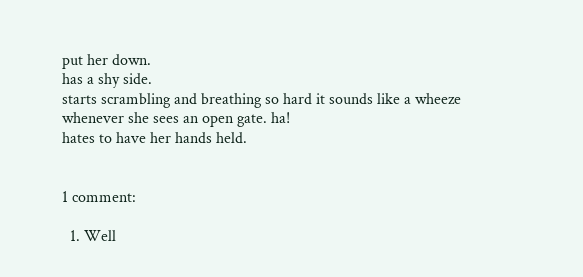put her down.
has a shy side.
starts scrambling and breathing so hard it sounds like a wheeze whenever she sees an open gate. ha!
hates to have her hands held.


1 comment:

  1. Well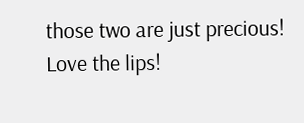those two are just precious! Love the lips!